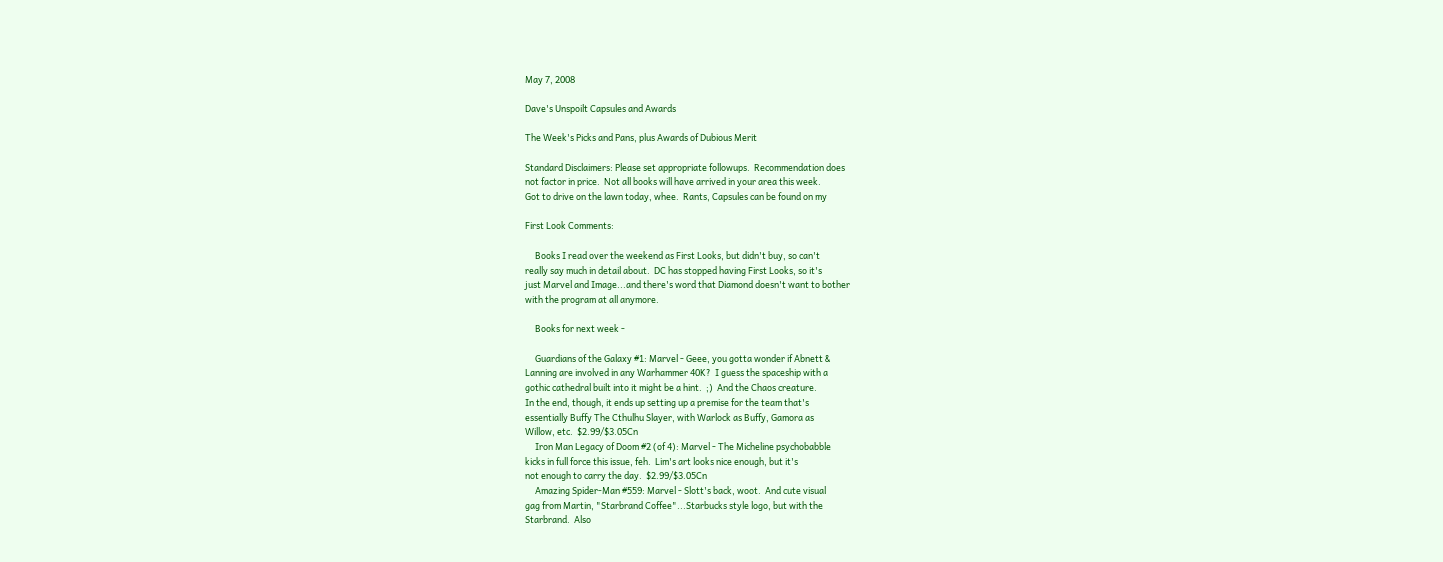May 7, 2008

Dave's Unspoilt Capsules and Awards

The Week's Picks and Pans, plus Awards of Dubious Merit

Standard Disclaimers: Please set appropriate followups.  Recommendation does
not factor in price.  Not all books will have arrived in your area this week.
Got to drive on the lawn today, whee.  Rants, Capsules can be found on my

First Look Comments:

     Books I read over the weekend as First Looks, but didn't buy, so can't
really say much in detail about.  DC has stopped having First Looks, so it's
just Marvel and Image...and there's word that Diamond doesn't want to bother
with the program at all anymore.

     Books for next week -

     Guardians of the Galaxy #1: Marvel - Geee, you gotta wonder if Abnett &
Lanning are involved in any Warhammer 40K?  I guess the spaceship with a
gothic cathedral built into it might be a hint.  ;)  And the Chaos creature.
In the end, though, it ends up setting up a premise for the team that's
essentially Buffy The Cthulhu Slayer, with Warlock as Buffy, Gamora as
Willow, etc.  $2.99/$3.05Cn
     Iron Man Legacy of Doom #2 (of 4): Marvel - The Micheline psychobabble
kicks in full force this issue, feh.  Lim's art looks nice enough, but it's
not enough to carry the day.  $2.99/$3.05Cn
     Amazing Spider-Man #559: Marvel - Slott's back, woot.  And cute visual
gag from Martin, "Starbrand Coffee"...Starbucks style logo, but with the
Starbrand.  Also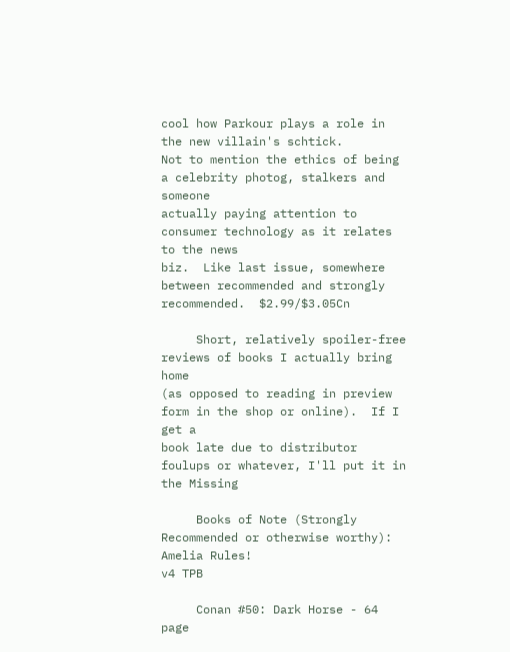cool how Parkour plays a role in the new villain's schtick.
Not to mention the ethics of being a celebrity photog, stalkers and someone
actually paying attention to consumer technology as it relates to the news
biz.  Like last issue, somewhere between recommended and strongly
recommended.  $2.99/$3.05Cn

     Short, relatively spoiler-free reviews of books I actually bring home
(as opposed to reading in preview form in the shop or online).  If I get a
book late due to distributor foulups or whatever, I'll put it in the Missing

     Books of Note (Strongly Recommended or otherwise worthy): Amelia Rules!
v4 TPB

     Conan #50: Dark Horse - 64 page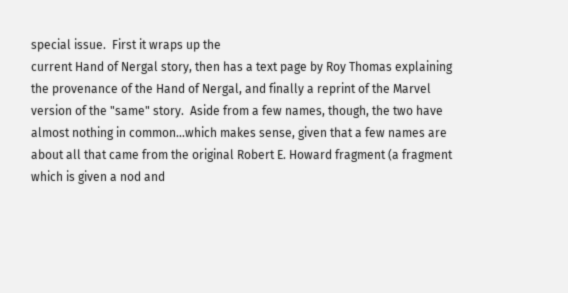special issue.  First it wraps up the
current Hand of Nergal story, then has a text page by Roy Thomas explaining
the provenance of the Hand of Nergal, and finally a reprint of the Marvel
version of the "same" story.  Aside from a few names, though, the two have
almost nothing in common...which makes sense, given that a few names are
about all that came from the original Robert E. Howard fragment (a fragment
which is given a nod and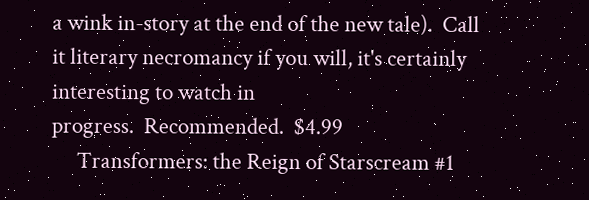a wink in-story at the end of the new tale).  Call
it literary necromancy if you will, it's certainly interesting to watch in
progress.  Recommended.  $4.99
     Transformers: the Reign of Starscream #1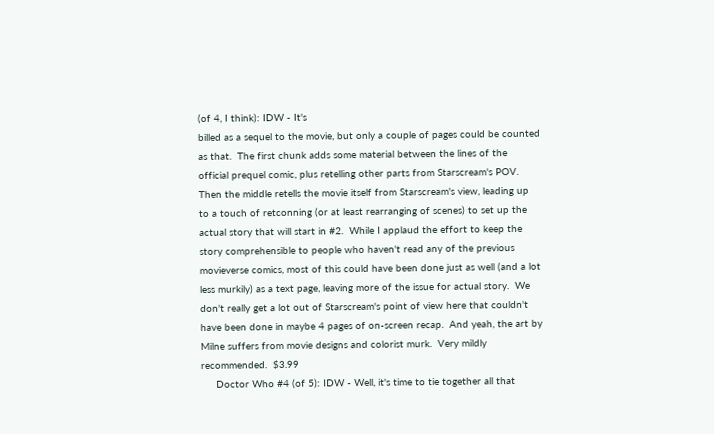(of 4, I think): IDW - It's
billed as a sequel to the movie, but only a couple of pages could be counted
as that.  The first chunk adds some material between the lines of the
official prequel comic, plus retelling other parts from Starscream's POV.
Then the middle retells the movie itself from Starscream's view, leading up
to a touch of retconning (or at least rearranging of scenes) to set up the
actual story that will start in #2.  While I applaud the effort to keep the
story comprehensible to people who haven't read any of the previous
movieverse comics, most of this could have been done just as well (and a lot
less murkily) as a text page, leaving more of the issue for actual story.  We
don't really get a lot out of Starscream's point of view here that couldn't
have been done in maybe 4 pages of on-screen recap.  And yeah, the art by
Milne suffers from movie designs and colorist murk.  Very mildly
recommended.  $3.99
     Doctor Who #4 (of 5): IDW - Well, it's time to tie together all that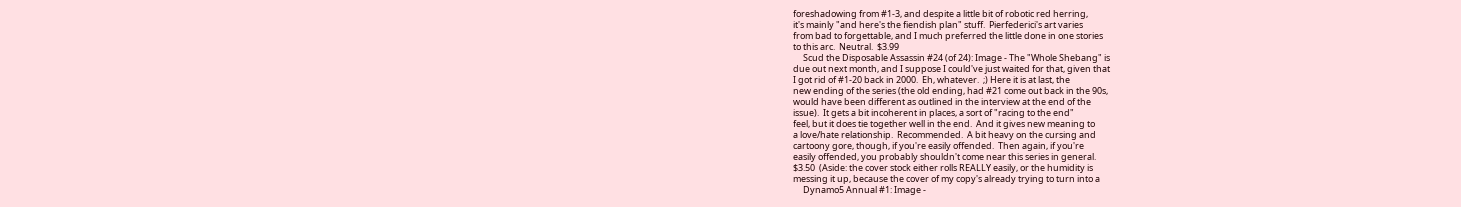foreshadowing from #1-3, and despite a little bit of robotic red herring,
it's mainly "and here's the fiendish plan" stuff.  Pierfederici's art varies
from bad to forgettable, and I much preferred the little done in one stories
to this arc.  Neutral.  $3.99
     Scud the Disposable Assassin #24 (of 24): Image - The "Whole Shebang" is
due out next month, and I suppose I could've just waited for that, given that
I got rid of #1-20 back in 2000.  Eh, whatever.  ;) Here it is at last, the
new ending of the series (the old ending, had #21 come out back in the 90s,
would have been different as outlined in the interview at the end of the
issue).  It gets a bit incoherent in places, a sort of "racing to the end"
feel, but it does tie together well in the end.  And it gives new meaning to
a love/hate relationship.  Recommended.  A bit heavy on the cursing and
cartoony gore, though, if you're easily offended.  Then again, if you're
easily offended, you probably shouldn't come near this series in general.
$3.50  (Aside: the cover stock either rolls REALLY easily, or the humidity is
messing it up, because the cover of my copy's already trying to turn into a
     Dynamo5 Annual #1: Image -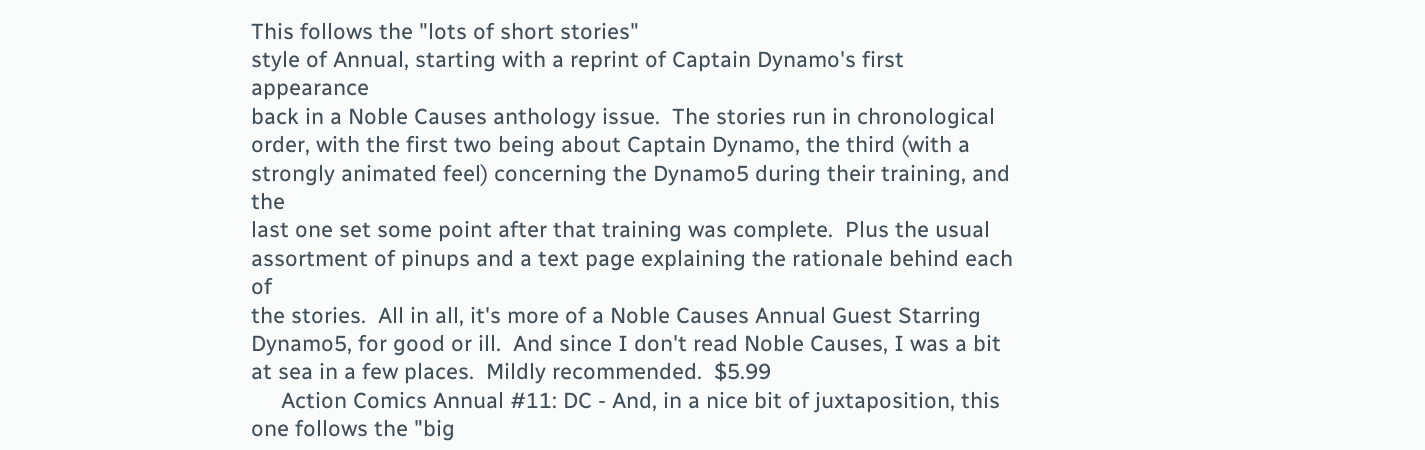This follows the "lots of short stories"
style of Annual, starting with a reprint of Captain Dynamo's first appearance
back in a Noble Causes anthology issue.  The stories run in chronological
order, with the first two being about Captain Dynamo, the third (with a
strongly animated feel) concerning the Dynamo5 during their training, and the
last one set some point after that training was complete.  Plus the usual
assortment of pinups and a text page explaining the rationale behind each of
the stories.  All in all, it's more of a Noble Causes Annual Guest Starring
Dynamo5, for good or ill.  And since I don't read Noble Causes, I was a bit
at sea in a few places.  Mildly recommended.  $5.99
     Action Comics Annual #11: DC - And, in a nice bit of juxtaposition, this
one follows the "big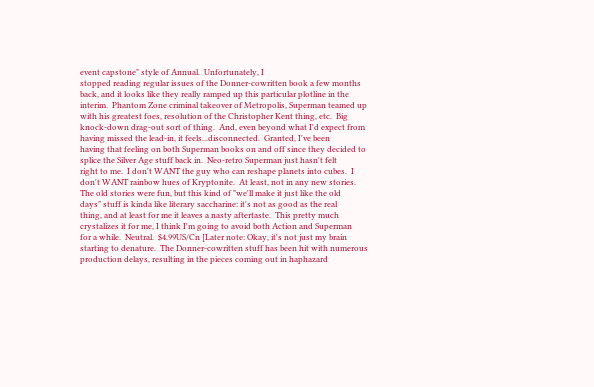event capstone" style of Annual.  Unfortunately, I
stopped reading regular issues of the Donner-cowritten book a few months
back, and it looks like they really ramped up this particular plotline in the
interim.  Phantom Zone criminal takeover of Metropolis, Superman teamed up
with his greatest foes, resolution of the Christopher Kent thing, etc.  Big
knock-down drag-out sort of thing.  And, even beyond what I'd expect from
having missed the lead-in, it feels...disconnected.  Granted, I've been
having that feeling on both Superman books on and off since they decided to
splice the Silver Age stuff back in.  Neo-retro Superman just hasn't felt
right to me.  I don't WANT the guy who can reshape planets into cubes.  I
don't WANT rainbow hues of Kryptonite.  At least, not in any new stories.
The old stories were fun, but this kind of "we'll make it just like the old
days" stuff is kinda like literary saccharine: it's not as good as the real
thing, and at least for me it leaves a nasty aftertaste.  This pretty much
crystalizes it for me, I think I'm going to avoid both Action and Superman
for a while.  Neutral.  $4.99US/Cn [Later note: Okay, it's not just my brain
starting to denature.  The Donner-cowritten stuff has been hit with numerous
production delays, resulting in the pieces coming out in haphazard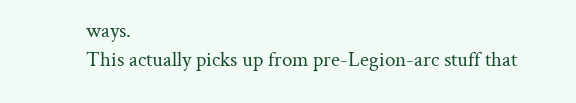ways.
This actually picks up from pre-Legion-arc stuff that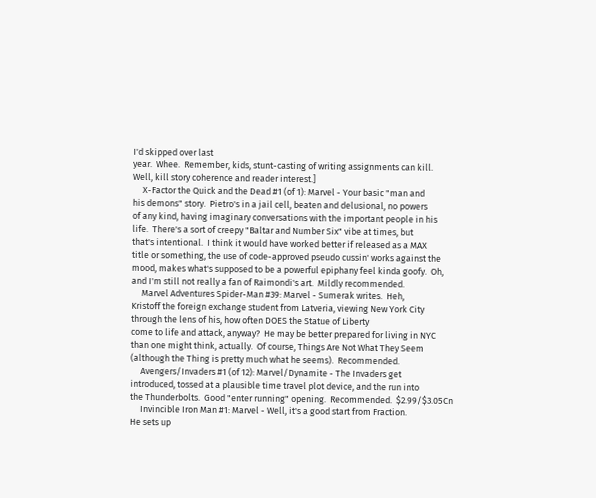I'd skipped over last
year.  Whee.  Remember, kids, stunt-casting of writing assignments can kill.
Well, kill story coherence and reader interest.]
     X-Factor the Quick and the Dead #1 (of 1): Marvel - Your basic "man and
his demons" story.  Pietro's in a jail cell, beaten and delusional, no powers
of any kind, having imaginary conversations with the important people in his
life.  There's a sort of creepy "Baltar and Number Six" vibe at times, but
that's intentional.  I think it would have worked better if released as a MAX
title or something, the use of code-approved pseudo cussin' works against the
mood, makes what's supposed to be a powerful epiphany feel kinda goofy.  Oh,
and I'm still not really a fan of Raimondi's art.  Mildly recommended.
     Marvel Adventures Spider-Man #39: Marvel - Sumerak writes.  Heh,
Kristoff the foreign exchange student from Latveria, viewing New York City
through the lens of his, how often DOES the Statue of Liberty
come to life and attack, anyway?  He may be better prepared for living in NYC
than one might think, actually.  Of course, Things Are Not What They Seem
(although the Thing is pretty much what he seems).  Recommended.
     Avengers/Invaders #1 (of 12): Marvel/Dynamite - The Invaders get
introduced, tossed at a plausible time travel plot device, and the run into
the Thunderbolts.  Good "enter running" opening.  Recommended.  $2.99/$3.05Cn
     Invincible Iron Man #1: Marvel - Well, it's a good start from Fraction.
He sets up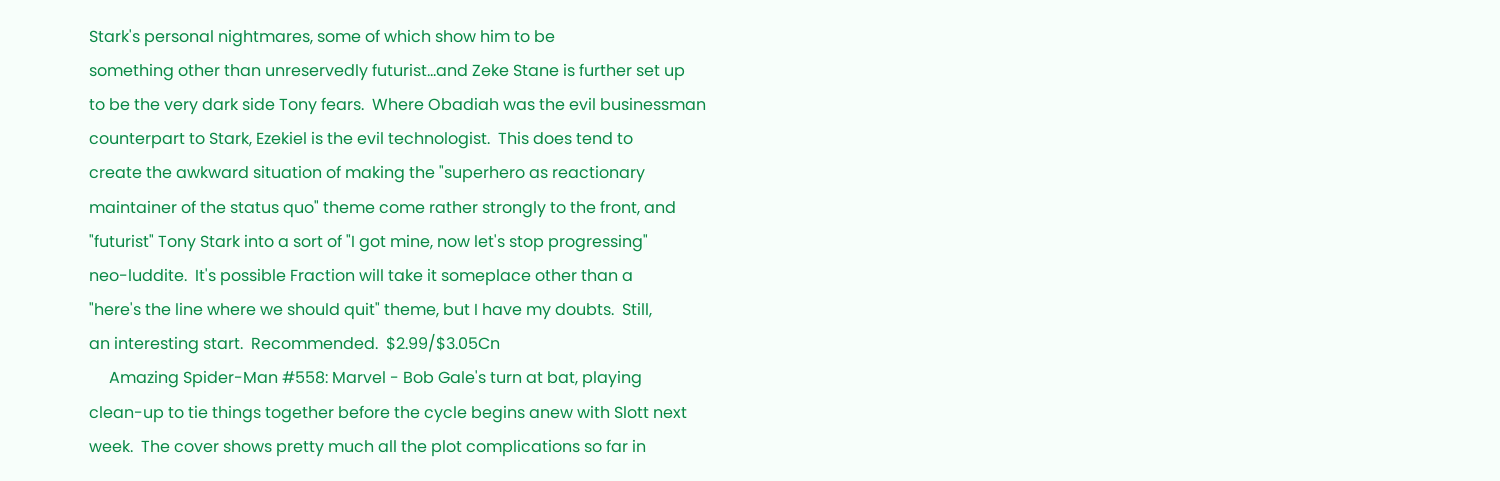Stark's personal nightmares, some of which show him to be
something other than unreservedly futurist...and Zeke Stane is further set up
to be the very dark side Tony fears.  Where Obadiah was the evil businessman
counterpart to Stark, Ezekiel is the evil technologist.  This does tend to
create the awkward situation of making the "superhero as reactionary
maintainer of the status quo" theme come rather strongly to the front, and
"futurist" Tony Stark into a sort of "I got mine, now let's stop progressing"
neo-luddite.  It's possible Fraction will take it someplace other than a
"here's the line where we should quit" theme, but I have my doubts.  Still,
an interesting start.  Recommended.  $2.99/$3.05Cn
     Amazing Spider-Man #558: Marvel - Bob Gale's turn at bat, playing
clean-up to tie things together before the cycle begins anew with Slott next
week.  The cover shows pretty much all the plot complications so far in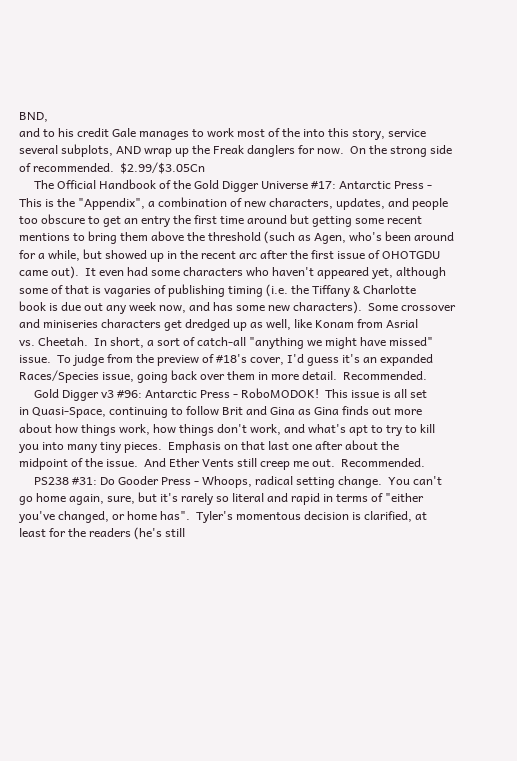BND,
and to his credit Gale manages to work most of the into this story, service
several subplots, AND wrap up the Freak danglers for now.  On the strong side
of recommended.  $2.99/$3.05Cn
     The Official Handbook of the Gold Digger Universe #17: Antarctic Press -
This is the "Appendix", a combination of new characters, updates, and people
too obscure to get an entry the first time around but getting some recent
mentions to bring them above the threshold (such as Agen, who's been around
for a while, but showed up in the recent arc after the first issue of OHOTGDU
came out).  It even had some characters who haven't appeared yet, although
some of that is vagaries of publishing timing (i.e. the Tiffany & Charlotte
book is due out any week now, and has some new characters).  Some crossover
and miniseries characters get dredged up as well, like Konam from Asrial
vs. Cheetah.  In short, a sort of catch-all "anything we might have missed"
issue.  To judge from the preview of #18's cover, I'd guess it's an expanded
Races/Species issue, going back over them in more detail.  Recommended.
     Gold Digger v3 #96: Antarctic Press - RoboMODOK!  This issue is all set
in Quasi-Space, continuing to follow Brit and Gina as Gina finds out more
about how things work, how things don't work, and what's apt to try to kill
you into many tiny pieces.  Emphasis on that last one after about the
midpoint of the issue.  And Ether Vents still creep me out.  Recommended.
     PS238 #31: Do Gooder Press - Whoops, radical setting change.  You can't
go home again, sure, but it's rarely so literal and rapid in terms of "either
you've changed, or home has".  Tyler's momentous decision is clarified, at
least for the readers (he's still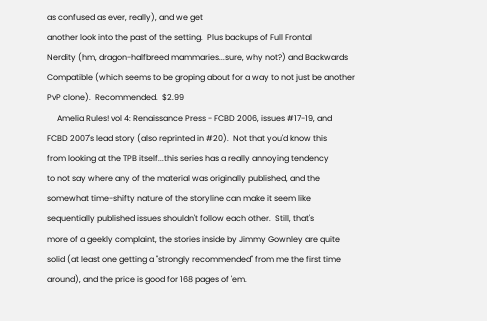as confused as ever, really), and we get
another look into the past of the setting.  Plus backups of Full Frontal
Nerdity (hm, dragon-halfbreed mammaries...sure, why not?) and Backwards
Compatible (which seems to be groping about for a way to not just be another
PvP clone).  Recommended.  $2.99
     Amelia Rules! vol 4: Renaissance Press - FCBD 2006, issues #17-19, and
FCBD 2007's lead story (also reprinted in #20).  Not that you'd know this
from looking at the TPB itself...this series has a really annoying tendency
to not say where any of the material was originally published, and the
somewhat time-shifty nature of the storyline can make it seem like
sequentially published issues shouldn't follow each other.  Still, that's
more of a geekly complaint, the stories inside by Jimmy Gownley are quite
solid (at least one getting a "strongly recommended" from me the first time
around), and the price is good for 168 pages of 'em.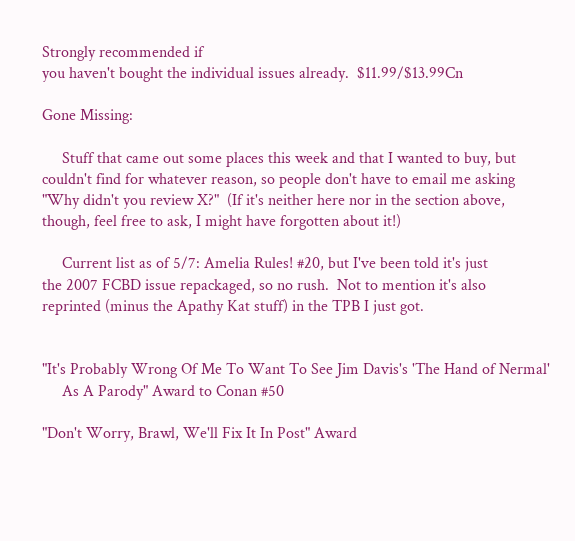Strongly recommended if
you haven't bought the individual issues already.  $11.99/$13.99Cn

Gone Missing:

     Stuff that came out some places this week and that I wanted to buy, but
couldn't find for whatever reason, so people don't have to email me asking
"Why didn't you review X?"  (If it's neither here nor in the section above,
though, feel free to ask, I might have forgotten about it!)

     Current list as of 5/7: Amelia Rules! #20, but I've been told it's just
the 2007 FCBD issue repackaged, so no rush.  Not to mention it's also
reprinted (minus the Apathy Kat stuff) in the TPB I just got.


"It's Probably Wrong Of Me To Want To See Jim Davis's 'The Hand of Nermal'
     As A Parody" Award to Conan #50

"Don't Worry, Brawl, We'll Fix It In Post" Award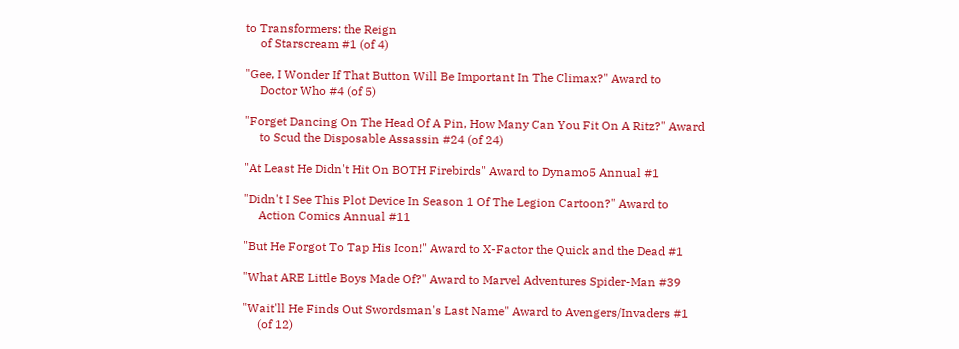to Transformers: the Reign
     of Starscream #1 (of 4)

"Gee, I Wonder If That Button Will Be Important In The Climax?" Award to
     Doctor Who #4 (of 5)

"Forget Dancing On The Head Of A Pin, How Many Can You Fit On A Ritz?" Award
     to Scud the Disposable Assassin #24 (of 24)

"At Least He Didn't Hit On BOTH Firebirds" Award to Dynamo5 Annual #1

"Didn't I See This Plot Device In Season 1 Of The Legion Cartoon?" Award to
     Action Comics Annual #11

"But He Forgot To Tap His Icon!" Award to X-Factor the Quick and the Dead #1

"What ARE Little Boys Made Of?" Award to Marvel Adventures Spider-Man #39

"Wait'll He Finds Out Swordsman's Last Name" Award to Avengers/Invaders #1
     (of 12)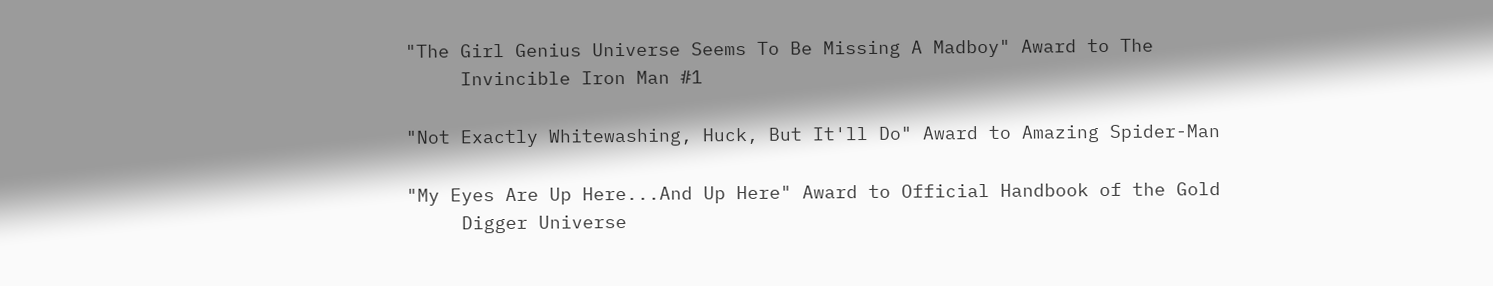"The Girl Genius Universe Seems To Be Missing A Madboy" Award to The
     Invincible Iron Man #1

"Not Exactly Whitewashing, Huck, But It'll Do" Award to Amazing Spider-Man

"My Eyes Are Up Here...And Up Here" Award to Official Handbook of the Gold
     Digger Universe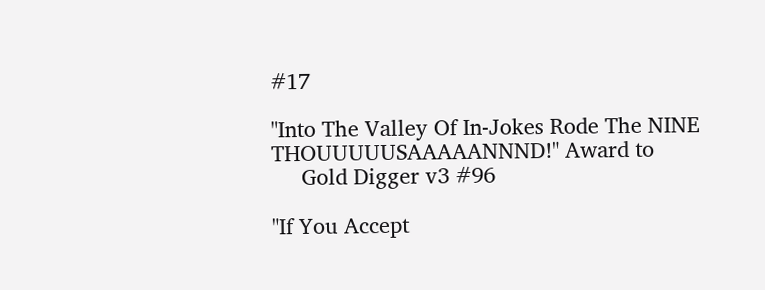#17

"Into The Valley Of In-Jokes Rode The NINE THOUUUUUSAAAAANNND!" Award to
     Gold Digger v3 #96

"If You Accept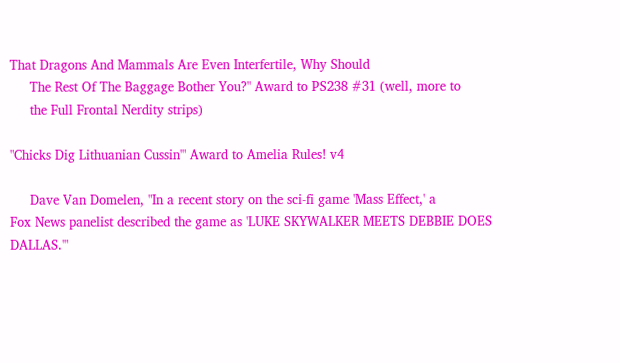That Dragons And Mammals Are Even Interfertile, Why Should
     The Rest Of The Baggage Bother You?" Award to PS238 #31 (well, more to
     the Full Frontal Nerdity strips)

"Chicks Dig Lithuanian Cussin'" Award to Amelia Rules! v4

     Dave Van Domelen, "In a recent story on the sci-fi game 'Mass Effect,' a
Fox News panelist described the game as 'LUKE SKYWALKER MEETS DEBBIE DOES
DALLAS.'"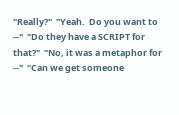"Really?"  "Yeah.  Do you want to --"  "Do they have a SCRIPT for
that?"  "No, it was a metaphor for --"  "Can we get someone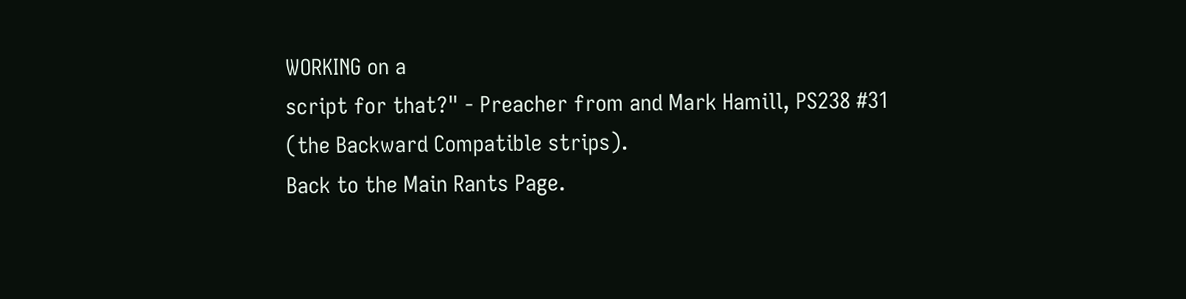WORKING on a
script for that?" - Preacher from and Mark Hamill, PS238 #31
(the Backward Compatible strips).
Back to the Main Rants Page.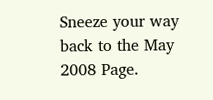Sneeze your way back to the May 2008 Page.